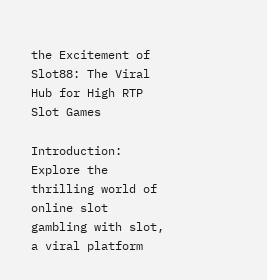the Excitement of Slot88: The Viral Hub for High RTP Slot Games

Introduction: Explore the thrilling world of online slot gambling with slot, a viral platform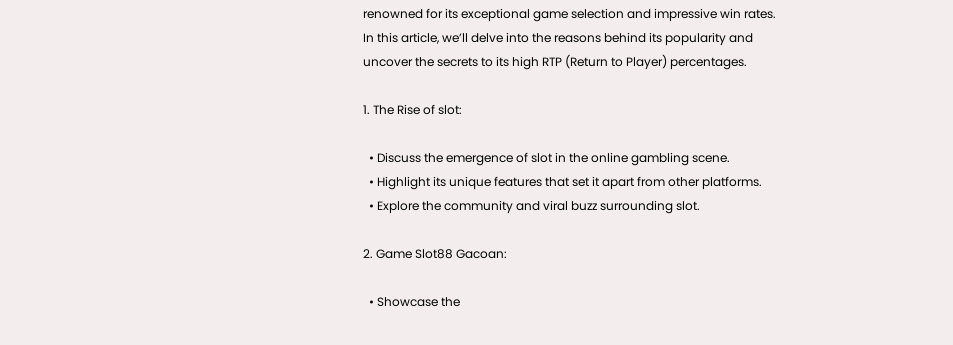renowned for its exceptional game selection and impressive win rates. In this article, we’ll delve into the reasons behind its popularity and uncover the secrets to its high RTP (Return to Player) percentages.

1. The Rise of slot:

  • Discuss the emergence of slot in the online gambling scene.
  • Highlight its unique features that set it apart from other platforms.
  • Explore the community and viral buzz surrounding slot.

2. Game Slot88 Gacoan:

  • Showcase the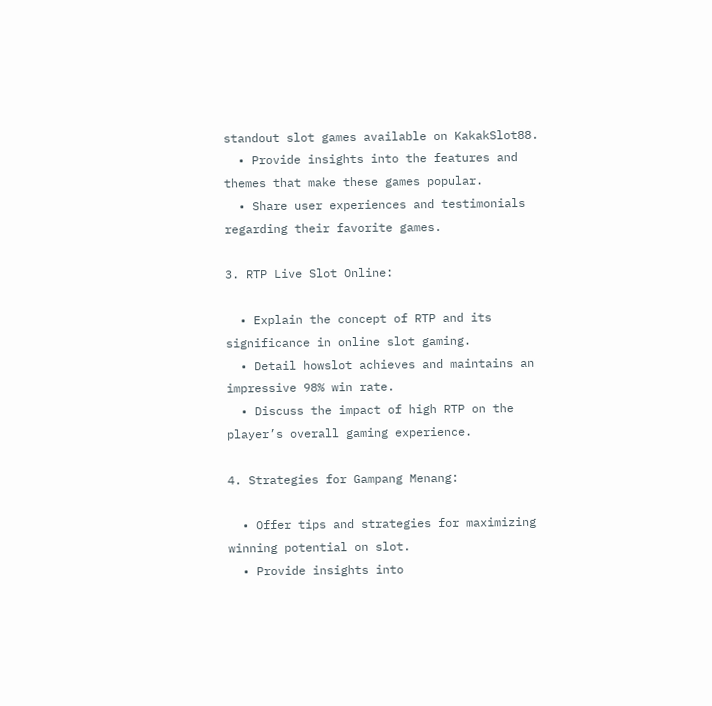standout slot games available on KakakSlot88.
  • Provide insights into the features and themes that make these games popular.
  • Share user experiences and testimonials regarding their favorite games.

3. RTP Live Slot Online:

  • Explain the concept of RTP and its significance in online slot gaming.
  • Detail howslot achieves and maintains an impressive 98% win rate.
  • Discuss the impact of high RTP on the player’s overall gaming experience.

4. Strategies for Gampang Menang:

  • Offer tips and strategies for maximizing winning potential on slot.
  • Provide insights into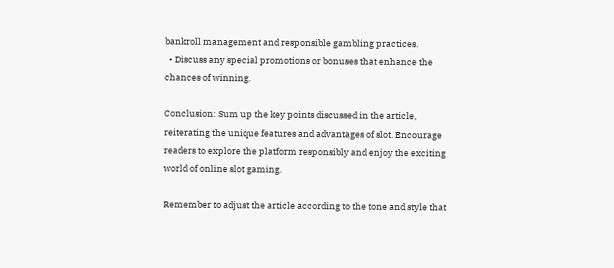bankroll management and responsible gambling practices.
  • Discuss any special promotions or bonuses that enhance the chances of winning.

Conclusion: Sum up the key points discussed in the article, reiterating the unique features and advantages of slot. Encourage readers to explore the platform responsibly and enjoy the exciting world of online slot gaming.

Remember to adjust the article according to the tone and style that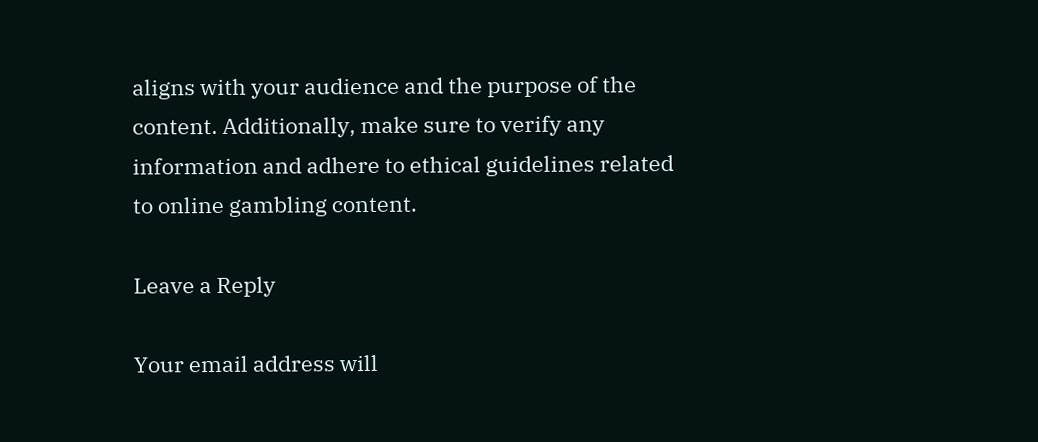aligns with your audience and the purpose of the content. Additionally, make sure to verify any information and adhere to ethical guidelines related to online gambling content.

Leave a Reply

Your email address will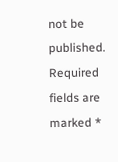not be published. Required fields are marked *